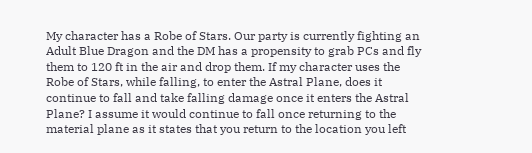My character has a Robe of Stars. Our party is currently fighting an Adult Blue Dragon and the DM has a propensity to grab PCs and fly them to 120 ft in the air and drop them. If my character uses the Robe of Stars, while falling, to enter the Astral Plane, does it continue to fall and take falling damage once it enters the Astral Plane? I assume it would continue to fall once returning to the material plane as it states that you return to the location you left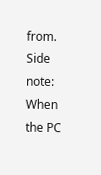from.
Side note: When the PC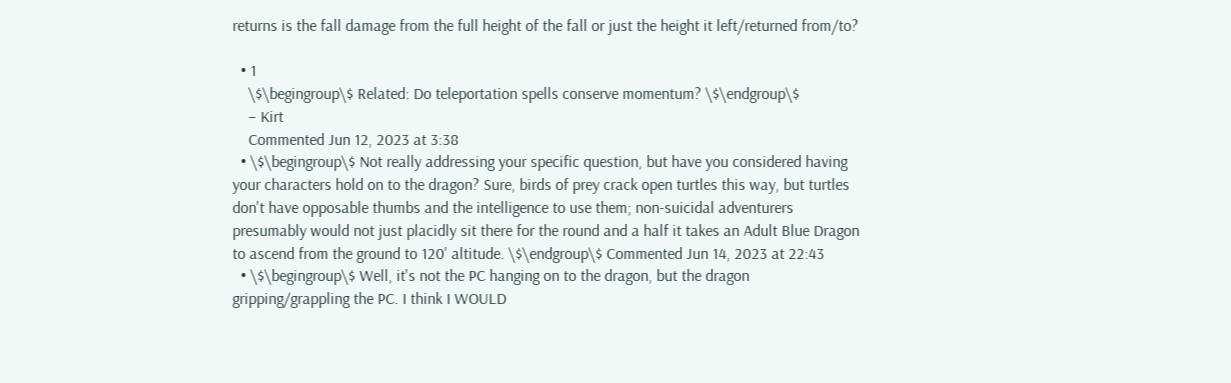returns is the fall damage from the full height of the fall or just the height it left/returned from/to?

  • 1
    \$\begingroup\$ Related: Do teleportation spells conserve momentum? \$\endgroup\$
    – Kirt
    Commented Jun 12, 2023 at 3:38
  • \$\begingroup\$ Not really addressing your specific question, but have you considered having your characters hold on to the dragon? Sure, birds of prey crack open turtles this way, but turtles don't have opposable thumbs and the intelligence to use them; non-suicidal adventurers presumably would not just placidly sit there for the round and a half it takes an Adult Blue Dragon to ascend from the ground to 120' altitude. \$\endgroup\$ Commented Jun 14, 2023 at 22:43
  • \$\begingroup\$ Well, it's not the PC hanging on to the dragon, but the dragon gripping/grappling the PC. I think I WOULD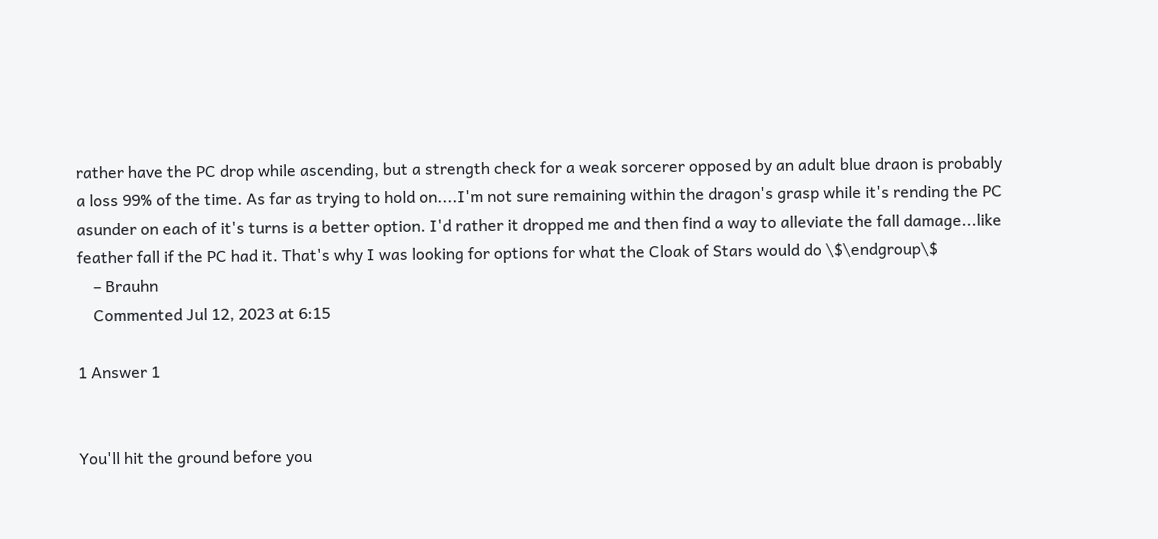rather have the PC drop while ascending, but a strength check for a weak sorcerer opposed by an adult blue draon is probably a loss 99% of the time. As far as trying to hold on....I'm not sure remaining within the dragon's grasp while it's rending the PC asunder on each of it's turns is a better option. I'd rather it dropped me and then find a way to alleviate the fall damage...like feather fall if the PC had it. That's why I was looking for options for what the Cloak of Stars would do \$\endgroup\$
    – Brauhn
    Commented Jul 12, 2023 at 6:15

1 Answer 1


You'll hit the ground before you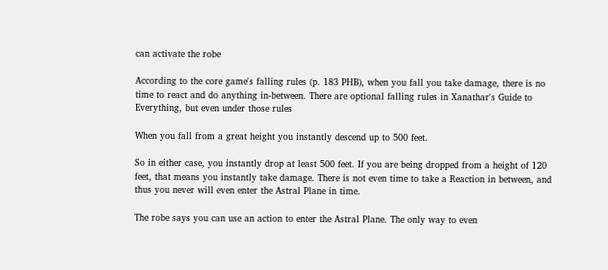can activate the robe

According to the core game's falling rules (p. 183 PHB), when you fall you take damage, there is no time to react and do anything in-between. There are optional falling rules in Xanathar's Guide to Everything, but even under those rules

When you fall from a great height you instantly descend up to 500 feet.

So in either case, you instantly drop at least 500 feet. If you are being dropped from a height of 120 feet, that means you instantly take damage. There is not even time to take a Reaction in between, and thus you never will even enter the Astral Plane in time.

The robe says you can use an action to enter the Astral Plane. The only way to even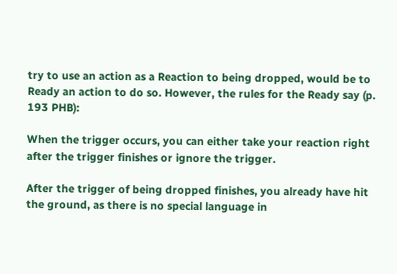try to use an action as a Reaction to being dropped, would be to Ready an action to do so. However, the rules for the Ready say (p. 193 PHB):

When the trigger occurs, you can either take your reaction right after the trigger finishes or ignore the trigger.

After the trigger of being dropped finishes, you already have hit the ground, as there is no special language in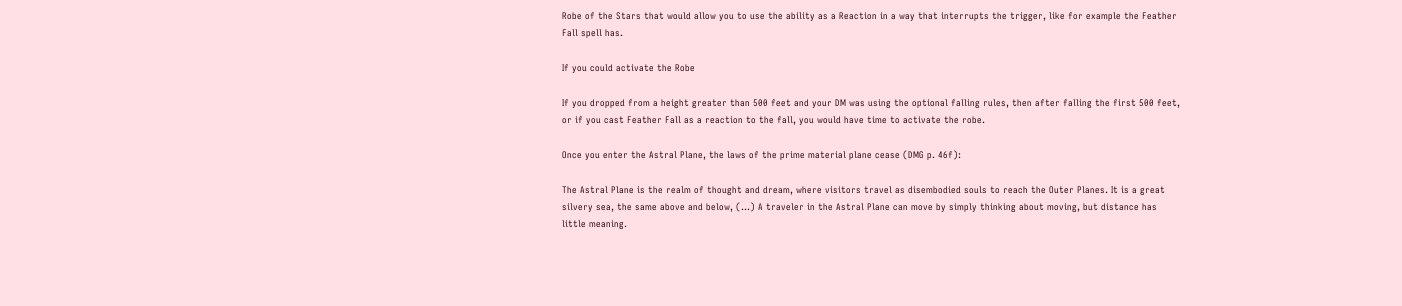Robe of the Stars that would allow you to use the ability as a Reaction in a way that interrupts the trigger, like for example the Feather Fall spell has.

If you could activate the Robe

If you dropped from a height greater than 500 feet and your DM was using the optional falling rules, then after falling the first 500 feet, or if you cast Feather Fall as a reaction to the fall, you would have time to activate the robe.

Once you enter the Astral Plane, the laws of the prime material plane cease (DMG p. 46f):

The Astral Plane is the realm of thought and dream, where visitors travel as disembodied souls to reach the Outer Planes. It is a great silvery sea, the same above and below, (...) A traveler in the Astral Plane can move by simply thinking about moving, but distance has little meaning.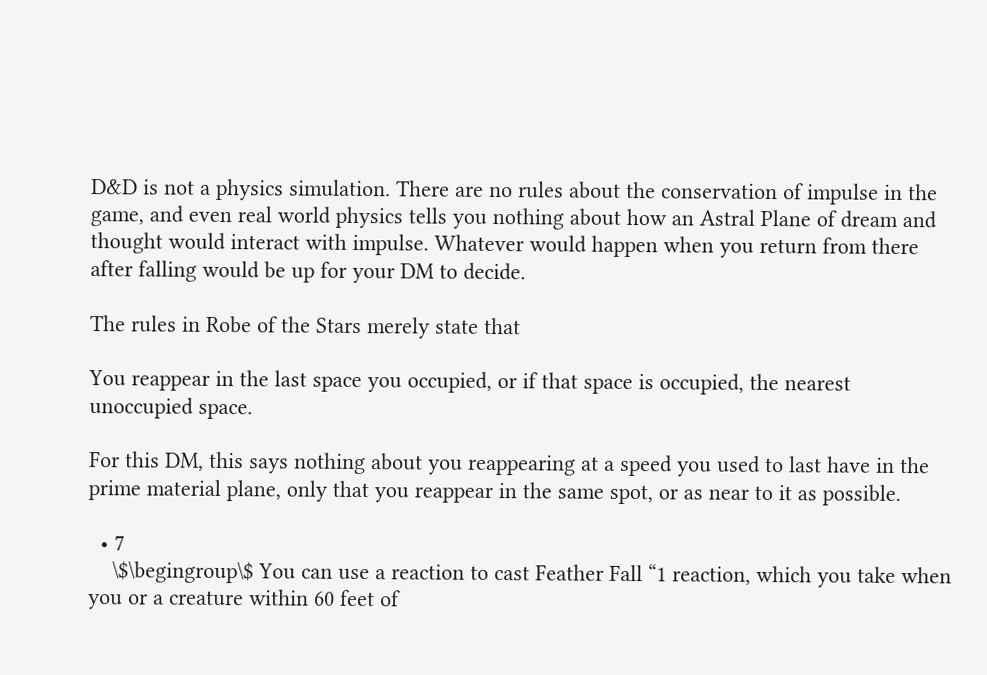D&D is not a physics simulation. There are no rules about the conservation of impulse in the game, and even real world physics tells you nothing about how an Astral Plane of dream and thought would interact with impulse. Whatever would happen when you return from there after falling would be up for your DM to decide.

The rules in Robe of the Stars merely state that

You reappear in the last space you occupied, or if that space is occupied, the nearest unoccupied space.

For this DM, this says nothing about you reappearing at a speed you used to last have in the prime material plane, only that you reappear in the same spot, or as near to it as possible.

  • 7
    \$\begingroup\$ You can use a reaction to cast Feather Fall “1 reaction, which you take when you or a creature within 60 feet of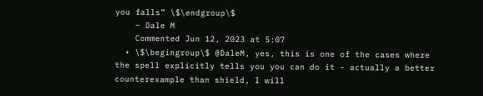you falls” \$\endgroup\$
    – Dale M
    Commented Jun 12, 2023 at 5:07
  • \$\begingroup\$ @DaleM, yes, this is one of the cases where the spell explicitly tells you you can do it - actually a better counterexample than shield, I will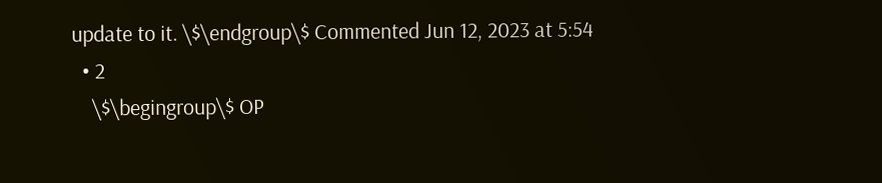update to it. \$\endgroup\$ Commented Jun 12, 2023 at 5:54
  • 2
    \$\begingroup\$ OP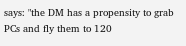says: "the DM has a propensity to grab PCs and fly them to 120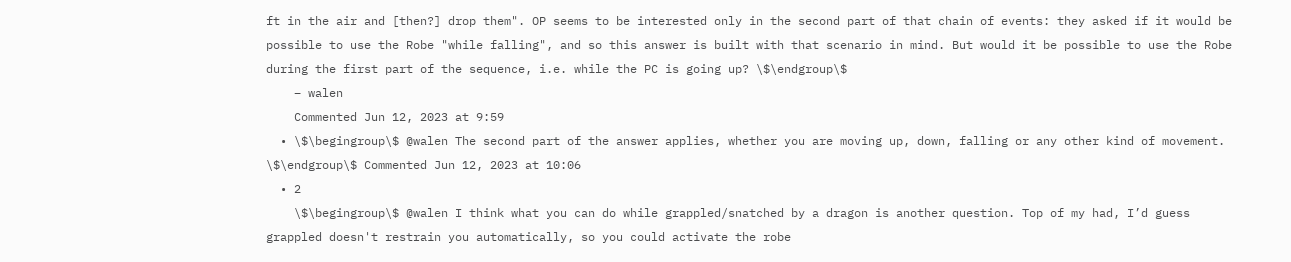ft in the air and [then?] drop them". OP seems to be interested only in the second part of that chain of events: they asked if it would be possible to use the Robe "while falling", and so this answer is built with that scenario in mind. But would it be possible to use the Robe during the first part of the sequence, i.e. while the PC is going up? \$\endgroup\$
    – walen
    Commented Jun 12, 2023 at 9:59
  • \$\begingroup\$ @walen The second part of the answer applies, whether you are moving up, down, falling or any other kind of movement. \$\endgroup\$ Commented Jun 12, 2023 at 10:06
  • 2
    \$\begingroup\$ @walen I think what you can do while grappled/snatched by a dragon is another question. Top of my had, I’d guess grappled doesn't restrain you automatically, so you could activate the robe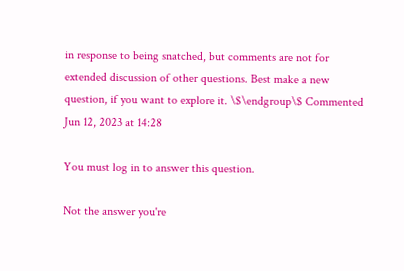in response to being snatched, but comments are not for extended discussion of other questions. Best make a new question, if you want to explore it. \$\endgroup\$ Commented Jun 12, 2023 at 14:28

You must log in to answer this question.

Not the answer you're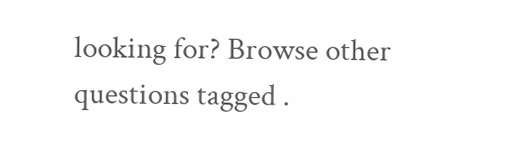looking for? Browse other questions tagged .